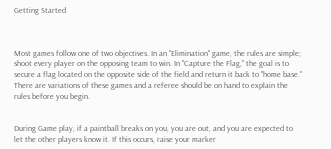Getting Started



Most games follow one of two objectives. In an "Elimination" game, the rules are simple; shoot every player on the opposing team to win. In "Capture the Flag," the goal is to secure a flag located on the opposite side of the field and return it back to "home base." There are variations of these games and a referee should be on hand to explain the rules before you begin.


During Game play, if a paintball breaks on you, you are out, and you are expected to let the other players know it. If this occurs, raise your marker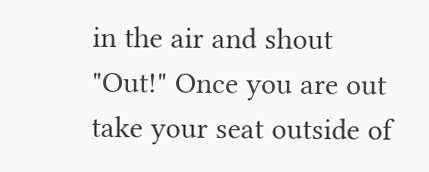in the air and shout "Out!" Once you are out take your seat outside of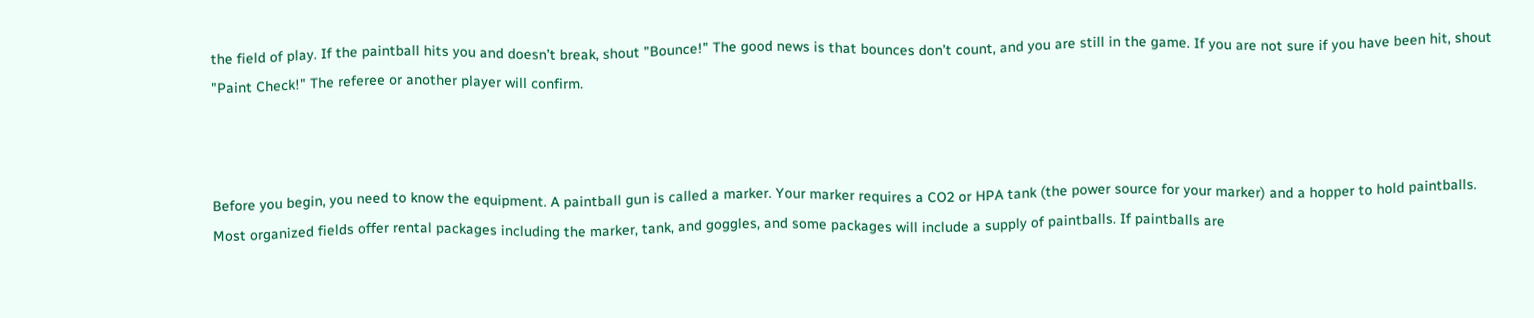the field of play. If the paintball hits you and doesn’t break, shout "Bounce!" The good news is that bounces don’t count, and you are still in the game. If you are not sure if you have been hit, shout "Paint Check!" The referee or another player will confirm.



Before you begin, you need to know the equipment. A paintball gun is called a marker. Your marker requires a CO2 or HPA tank (the power source for your marker) and a hopper to hold paintballs. Most organized fields offer rental packages including the marker, tank, and goggles, and some packages will include a supply of paintballs. If paintballs are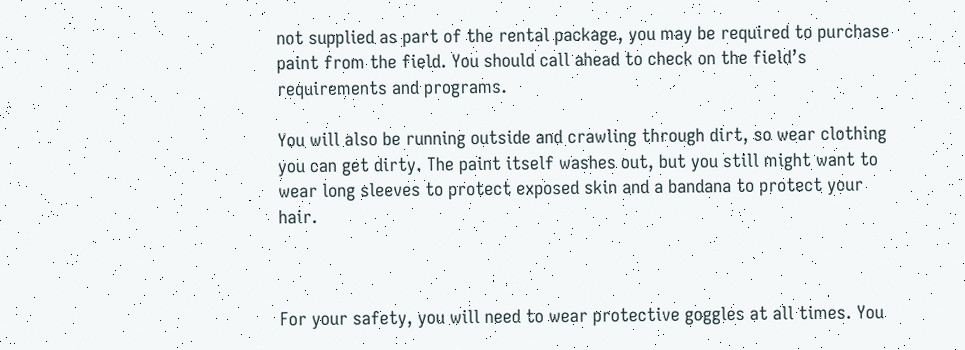not supplied as part of the rental package, you may be required to purchase paint from the field. You should call ahead to check on the field’s requirements and programs.

You will also be running outside and crawling through dirt, so wear clothing you can get dirty. The paint itself washes out, but you still might want to wear long sleeves to protect exposed skin and a bandana to protect your hair.



For your safety, you will need to wear protective goggles at all times. You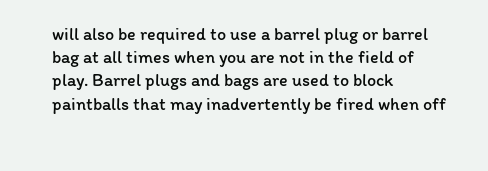will also be required to use a barrel plug or barrel bag at all times when you are not in the field of play. Barrel plugs and bags are used to block paintballs that may inadvertently be fired when off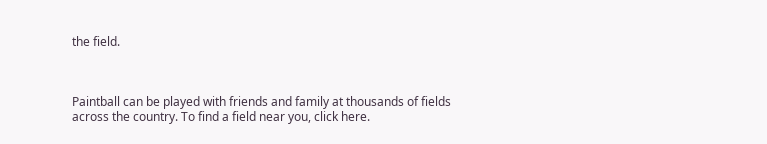the field.



Paintball can be played with friends and family at thousands of fields across the country. To find a field near you, click here.